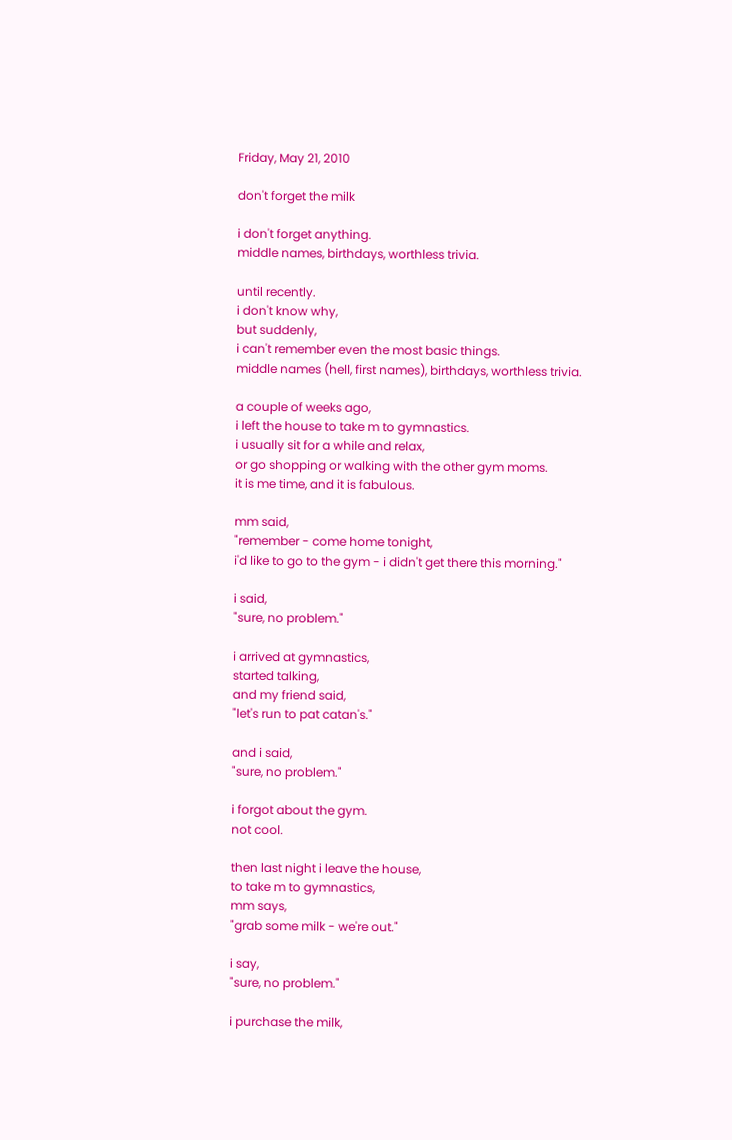Friday, May 21, 2010

don't forget the milk

i don't forget anything.
middle names, birthdays, worthless trivia.

until recently.
i don't know why,
but suddenly,
i can't remember even the most basic things.
middle names (hell, first names), birthdays, worthless trivia.

a couple of weeks ago,
i left the house to take m to gymnastics.
i usually sit for a while and relax,
or go shopping or walking with the other gym moms.
it is me time, and it is fabulous.

mm said,
"remember - come home tonight,
i'd like to go to the gym - i didn't get there this morning."

i said,
"sure, no problem."

i arrived at gymnastics,
started talking,
and my friend said,
"let's run to pat catan's."

and i said,
"sure, no problem."

i forgot about the gym.
not cool.

then last night i leave the house,
to take m to gymnastics,
mm says,
"grab some milk - we're out."

i say,
"sure, no problem."

i purchase the milk,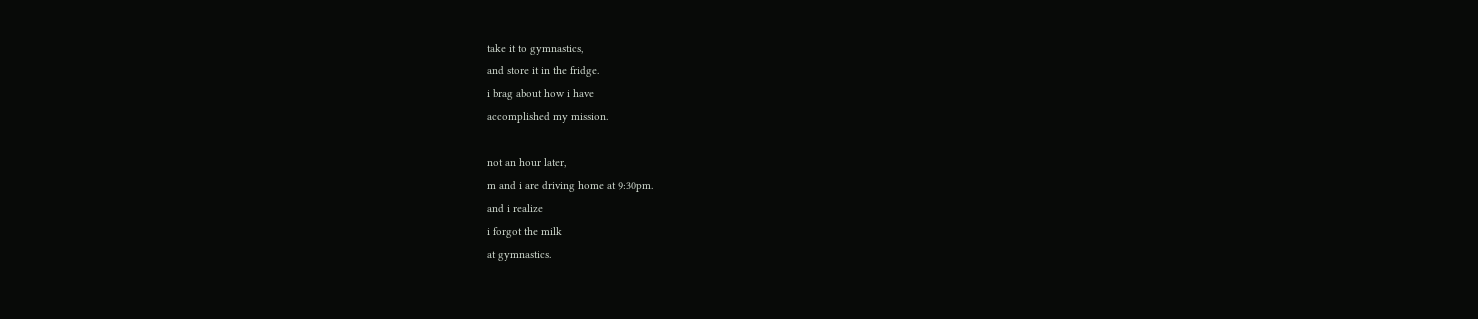take it to gymnastics,
and store it in the fridge.
i brag about how i have
accomplished my mission.

not an hour later,
m and i are driving home at 9:30pm.
and i realize
i forgot the milk
at gymnastics.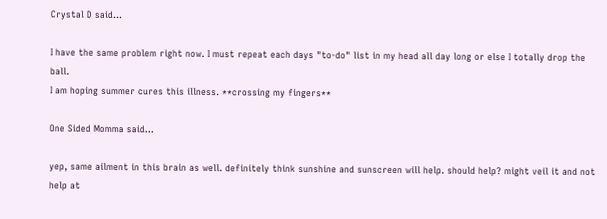Crystal D said...

I have the same problem right now. I must repeat each days "to-do" list in my head all day long or else I totally drop the ball.
I am hoping summer cures this illness. **crossing my fingers**

One Sided Momma said...

yep, same ailment in this brain as well. definitely think sunshine and sunscreen will help. should help? might veil it and not help at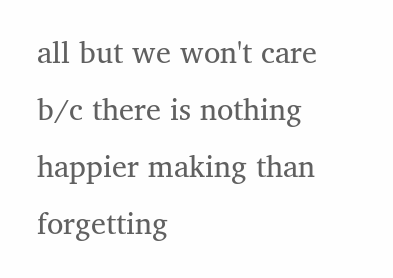all but we won't care b/c there is nothing happier making than forgetting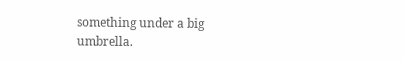something under a big umbrella.